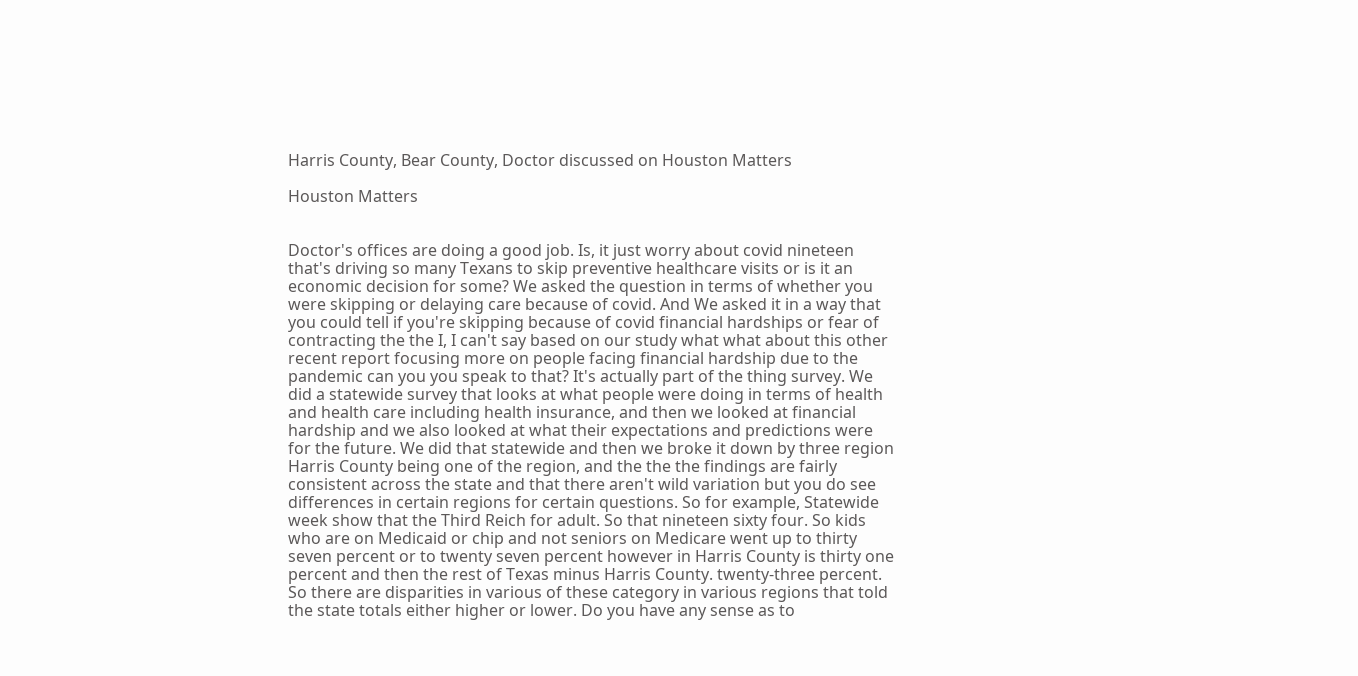Harris County, Bear County, Doctor discussed on Houston Matters

Houston Matters


Doctor's offices are doing a good job. Is, it just worry about covid nineteen that's driving so many Texans to skip preventive healthcare visits or is it an economic decision for some? We asked the question in terms of whether you were skipping or delaying care because of covid. And We asked it in a way that you could tell if you're skipping because of covid financial hardships or fear of contracting the the I, I can't say based on our study what what about this other recent report focusing more on people facing financial hardship due to the pandemic can you you speak to that? It's actually part of the thing survey. We did a statewide survey that looks at what people were doing in terms of health and health care including health insurance, and then we looked at financial hardship and we also looked at what their expectations and predictions were for the future. We did that statewide and then we broke it down by three region Harris County being one of the region, and the the the findings are fairly consistent across the state and that there aren't wild variation but you do see differences in certain regions for certain questions. So for example, Statewide week show that the Third Reich for adult. So that nineteen sixty four. So kids who are on Medicaid or chip and not seniors on Medicare went up to thirty seven percent or to twenty seven percent however in Harris County is thirty one percent and then the rest of Texas minus Harris County. twenty-three percent. So there are disparities in various of these category in various regions that told the state totals either higher or lower. Do you have any sense as to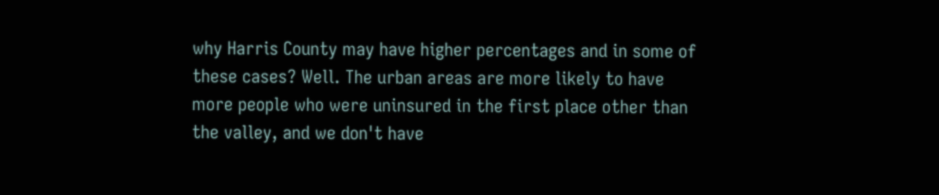why Harris County may have higher percentages and in some of these cases? Well. The urban areas are more likely to have more people who were uninsured in the first place other than the valley, and we don't have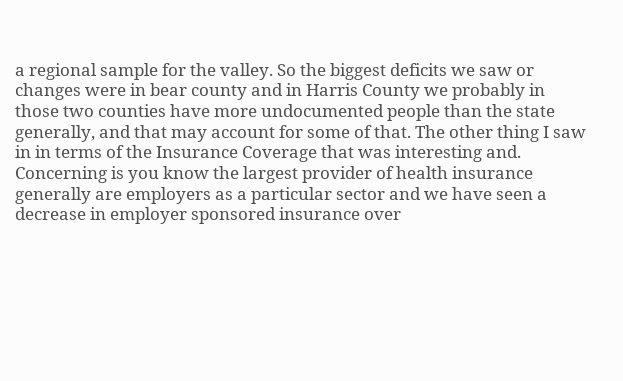a regional sample for the valley. So the biggest deficits we saw or changes were in bear county and in Harris County we probably in those two counties have more undocumented people than the state generally, and that may account for some of that. The other thing I saw in in terms of the Insurance Coverage that was interesting and. Concerning is you know the largest provider of health insurance generally are employers as a particular sector and we have seen a decrease in employer sponsored insurance over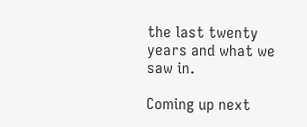the last twenty years and what we saw in.

Coming up next